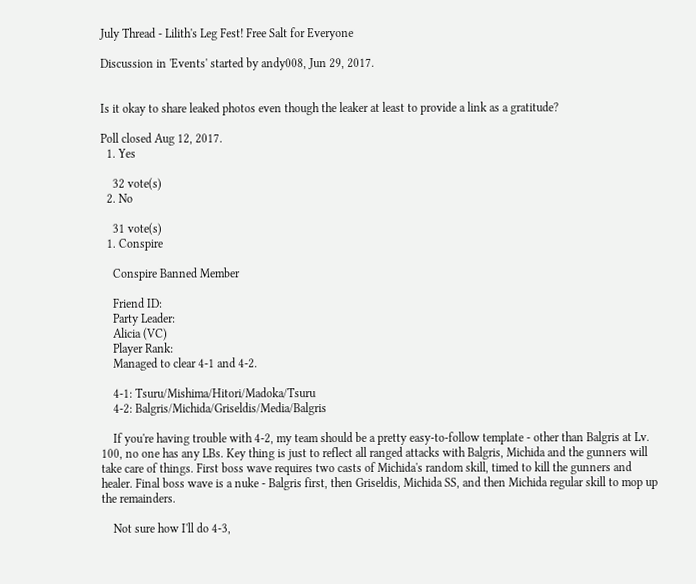July Thread - Lilith's Leg Fest! Free Salt for Everyone

Discussion in 'Events' started by andy008, Jun 29, 2017.


Is it okay to share leaked photos even though the leaker at least to provide a link as a gratitude?

Poll closed Aug 12, 2017.
  1. Yes

    32 vote(s)
  2. No

    31 vote(s)
  1. Conspire

    Conspire Banned Member

    Friend ID:
    Party Leader:
    Alicia (VC)
    Player Rank:
    Managed to clear 4-1 and 4-2.

    4-1: Tsuru/Mishima/Hitori/Madoka/Tsuru
    4-2: Balgris/Michida/Griseldis/Media/Balgris

    If you're having trouble with 4-2, my team should be a pretty easy-to-follow template - other than Balgris at Lv. 100, no one has any LBs. Key thing is just to reflect all ranged attacks with Balgris, Michida and the gunners will take care of things. First boss wave requires two casts of Michida's random skill, timed to kill the gunners and healer. Final boss wave is a nuke - Balgris first, then Griseldis, Michida SS, and then Michida regular skill to mop up the remainders.

    Not sure how I'll do 4-3,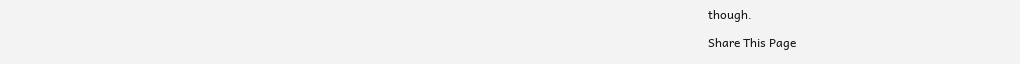though.

Share This Page